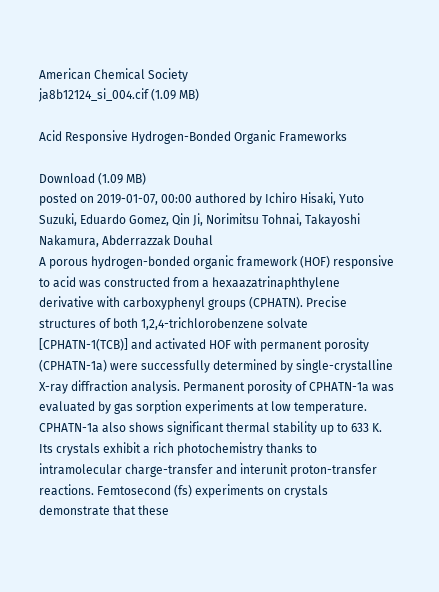American Chemical Society
ja8b12124_si_004.cif (1.09 MB)

Acid Responsive Hydrogen-Bonded Organic Frameworks

Download (1.09 MB)
posted on 2019-01-07, 00:00 authored by Ichiro Hisaki, Yuto Suzuki, Eduardo Gomez, Qin Ji, Norimitsu Tohnai, Takayoshi Nakamura, Abderrazzak Douhal
A porous hydrogen-bonded organic framework (HOF) responsive to acid was constructed from a hexaazatrinaphthylene derivative with carboxyphenyl groups (CPHATN). Precise structures of both 1,2,4-trichlorobenzene solvate [CPHATN-1(TCB)] and activated HOF with permanent porosity (CPHATN-1a) were successfully determined by single-crystalline X-ray diffraction analysis. Permanent porosity of CPHATN-1a was evaluated by gas sorption experiments at low temperature. CPHATN-1a also shows significant thermal stability up to 633 K. Its crystals exhibit a rich photochemistry thanks to intramolecular charge-transfer and interunit proton-transfer reactions. Femtosecond (fs) experiments on crystals demonstrate that these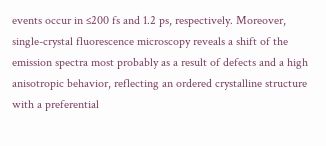events occur in ≤200 fs and 1.2 ps, respectively. Moreover, single-crystal fluorescence microscopy reveals a shift of the emission spectra most probably as a result of defects and a high anisotropic behavior, reflecting an ordered crystalline structure with a preferential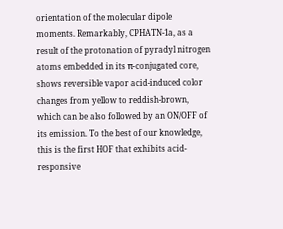orientation of the molecular dipole moments. Remarkably, CPHATN-1a, as a result of the protonation of pyradyl nitrogen atoms embedded in its π-conjugated core, shows reversible vapor acid-induced color changes from yellow to reddish-brown, which can be also followed by an ON/OFF of its emission. To the best of our knowledge, this is the first HOF that exhibits acid-responsive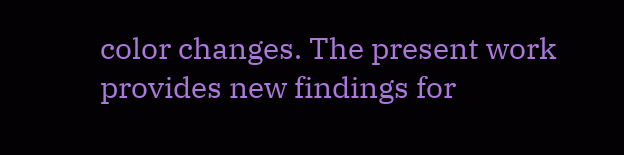color changes. The present work provides new findings for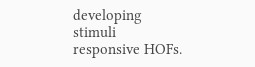developing stimuli responsive HOFs.